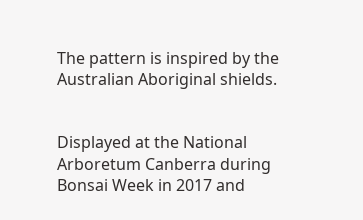The pattern is inspired by the Australian Aboriginal shields.


Displayed at the National Arboretum Canberra during Bonsai Week in 2017 and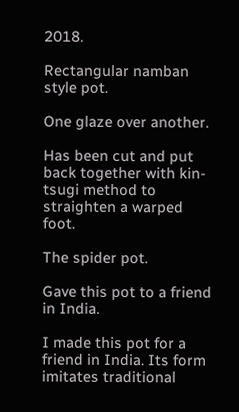2018.

Rectangular namban style pot.

One glaze over another.

Has been cut and put back together with kin-tsugi method to straighten a warped foot.

The spider pot.

Gave this pot to a friend in India.

I made this pot for a friend in India. Its form imitates traditional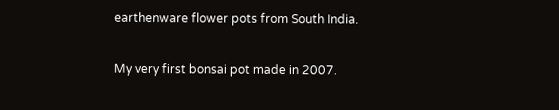earthenware flower pots from South India.

My very first bonsai pot made in 2007.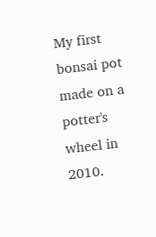My first bonsai pot made on a potter's wheel in 2010.